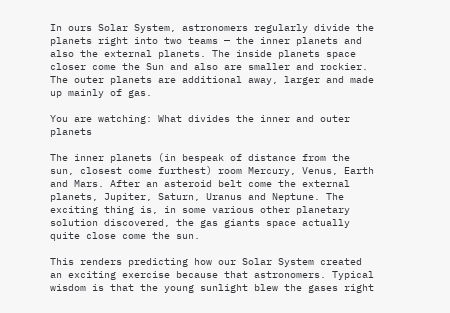In ours Solar System, astronomers regularly divide the planets right into two teams — the inner planets and also the external planets. The inside planets space closer come the Sun and also are smaller and rockier. The outer planets are additional away, larger and made up mainly of gas.

You are watching: What divides the inner and outer planets

The inner planets (in bespeak of distance from the sun, closest come furthest) room Mercury, Venus, Earth and Mars. After an asteroid belt come the external planets, Jupiter, Saturn, Uranus and Neptune. The exciting thing is, in some various other planetary solution discovered, the gas giants space actually quite close come the sun.

This renders predicting how our Solar System created an exciting exercise because that astronomers. Typical wisdom is that the young sunlight blew the gases right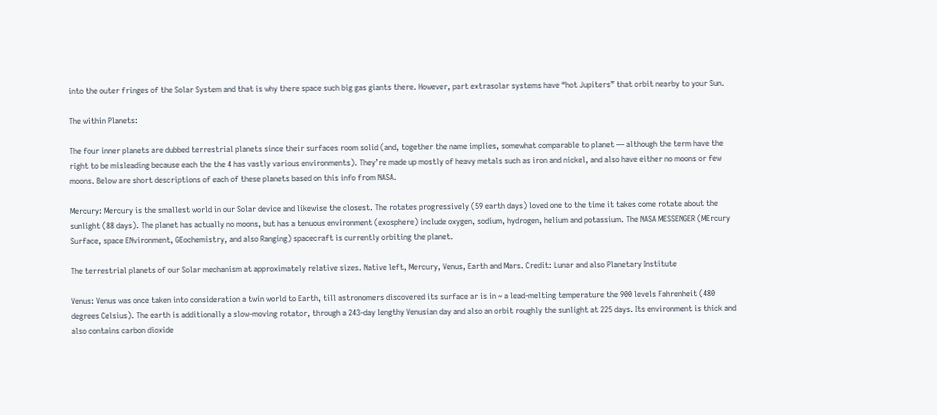into the outer fringes of the Solar System and that is why there space such big gas giants there. However, part extrasolar systems have “hot Jupiters” that orbit nearby to your Sun.

The within Planets:

The four inner planets are dubbed terrestrial planets since their surfaces room solid (and, together the name implies, somewhat comparable to planet — although the term have the right to be misleading because each the the 4 has vastly various environments). They’re made up mostly of heavy metals such as iron and nickel, and also have either no moons or few moons. Below are short descriptions of each of these planets based on this info from NASA.

Mercury: Mercury is the smallest world in our Solar device and likewise the closest. The rotates progressively (59 earth days) loved one to the time it takes come rotate about the sunlight (88 days). The planet has actually no moons, but has a tenuous environment (exosphere) include oxygen, sodium, hydrogen, helium and potassium. The NASA MESSENGER (MErcury Surface, space ENvironment, GEochemistry, and also Ranging) spacecraft is currently orbiting the planet.

The terrestrial planets of our Solar mechanism at approximately relative sizes. Native left, Mercury, Venus, Earth and Mars. Credit: Lunar and also Planetary Institute

Venus: Venus was once taken into consideration a twin world to Earth, till astronomers discovered its surface ar is in ~ a lead-melting temperature the 900 levels Fahrenheit (480 degrees Celsius). The earth is additionally a slow-moving rotator, through a 243-day lengthy Venusian day and also an orbit roughly the sunlight at 225 days. Its environment is thick and also contains carbon dioxide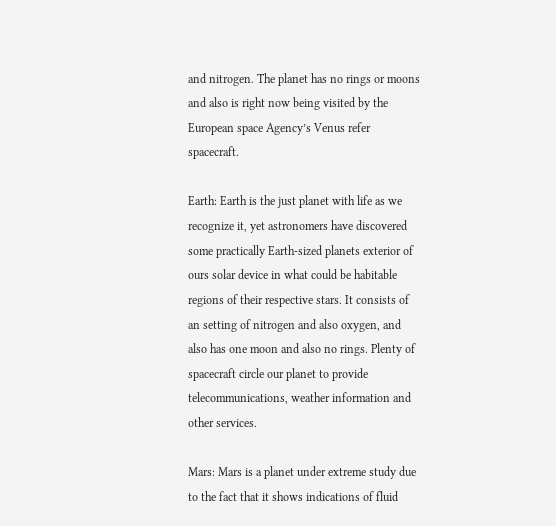and nitrogen. The planet has no rings or moons and also is right now being visited by the European space Agency’s Venus refer spacecraft.

Earth: Earth is the just planet with life as we recognize it, yet astronomers have discovered some practically Earth-sized planets exterior of ours solar device in what could be habitable regions of their respective stars. It consists of an setting of nitrogen and also oxygen, and also has one moon and also no rings. Plenty of spacecraft circle our planet to provide telecommunications, weather information and other services.

Mars: Mars is a planet under extreme study due to the fact that it shows indications of fluid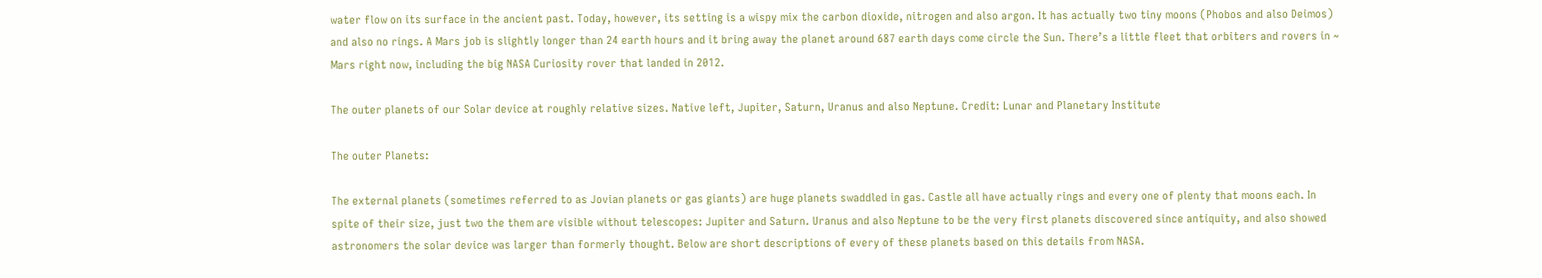water flow on its surface in the ancient past. Today, however, its setting is a wispy mix the carbon dioxide, nitrogen and also argon. It has actually two tiny moons (Phobos and also Deimos) and also no rings. A Mars job is slightly longer than 24 earth hours and it bring away the planet around 687 earth days come circle the Sun. There’s a little fleet that orbiters and rovers in ~ Mars right now, including the big NASA Curiosity rover that landed in 2012.

The outer planets of our Solar device at roughly relative sizes. Native left, Jupiter, Saturn, Uranus and also Neptune. Credit: Lunar and Planetary Institute

The outer Planets:

The external planets (sometimes referred to as Jovian planets or gas giants) are huge planets swaddled in gas. Castle all have actually rings and every one of plenty that moons each. In spite of their size, just two the them are visible without telescopes: Jupiter and Saturn. Uranus and also Neptune to be the very first planets discovered since antiquity, and also showed astronomers the solar device was larger than formerly thought. Below are short descriptions of every of these planets based on this details from NASA.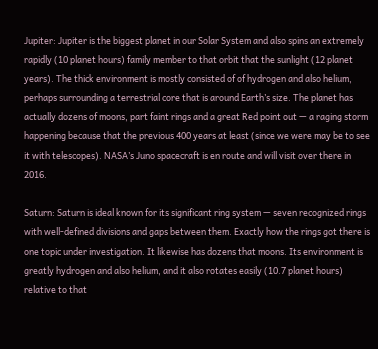Jupiter: Jupiter is the biggest planet in our Solar System and also spins an extremely rapidly (10 planet hours) family member to that orbit that the sunlight (12 planet years). The thick environment is mostly consisted of of hydrogen and also helium, perhaps surrounding a terrestrial core that is around Earth’s size. The planet has actually dozens of moons, part faint rings and a great Red point out — a raging storm happening because that the previous 400 years at least (since we were may be to see it with telescopes). NASA’s Juno spacecraft is en route and will visit over there in 2016.

Saturn: Saturn is ideal known for its significant ring system — seven recognized rings with well-defined divisions and gaps between them. Exactly how the rings got there is one topic under investigation. It likewise has dozens that moons. Its environment is greatly hydrogen and also helium, and it also rotates easily (10.7 planet hours) relative to that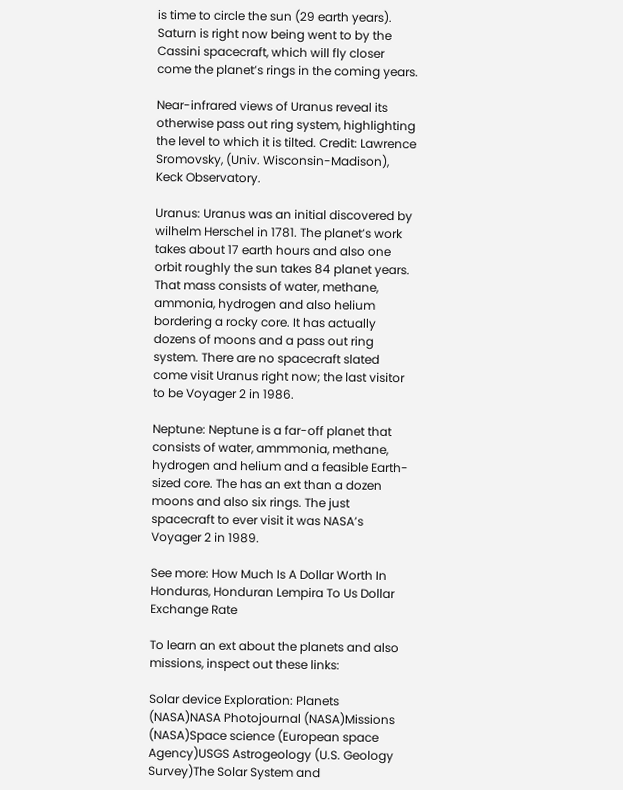is time to circle the sun (29 earth years). Saturn is right now being went to by the Cassini spacecraft, which will fly closer come the planet’s rings in the coming years.

Near-infrared views of Uranus reveal its otherwise pass out ring system, highlighting the level to which it is tilted. Credit: Lawrence Sromovsky, (Univ. Wisconsin-Madison), Keck Observatory.

Uranus: Uranus was an initial discovered by wilhelm Herschel in 1781. The planet’s work takes about 17 earth hours and also one orbit roughly the sun takes 84 planet years. That mass consists of water, methane, ammonia, hydrogen and also helium bordering a rocky core. It has actually dozens of moons and a pass out ring system. There are no spacecraft slated come visit Uranus right now; the last visitor to be Voyager 2 in 1986.

Neptune: Neptune is a far-off planet that consists of water, ammmonia, methane, hydrogen and helium and a feasible Earth-sized core. The has an ext than a dozen moons and also six rings. The just spacecraft to ever visit it was NASA’s Voyager 2 in 1989.

See more: How Much Is A Dollar Worth In Honduras, Honduran Lempira To Us Dollar Exchange Rate

To learn an ext about the planets and also missions, inspect out these links:

Solar device Exploration: Planets (NASA)NASA Photojournal (NASA)Missions (NASA)Space science (European space Agency)USGS Astrogeology (U.S. Geology Survey)The Solar System and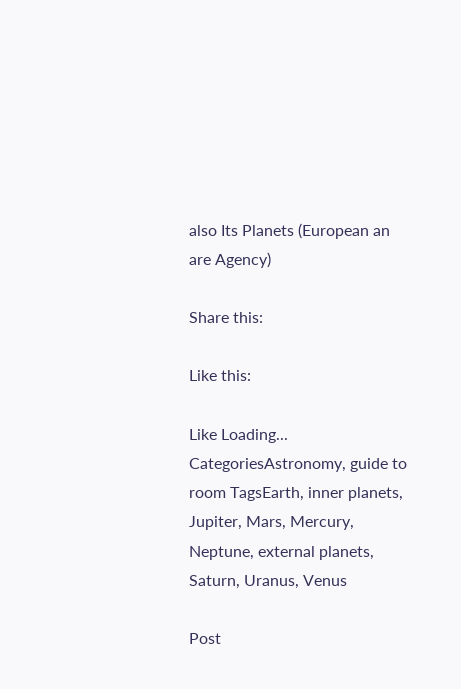also Its Planets (European an are Agency)

Share this:

Like this:

Like Loading...
CategoriesAstronomy, guide to room TagsEarth, inner planets, Jupiter, Mars, Mercury, Neptune, external planets, Saturn, Uranus, Venus

Post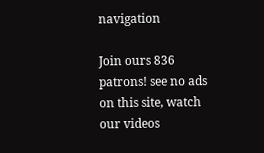navigation

Join ours 836 patrons! see no ads on this site, watch our videos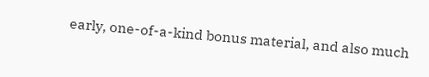early, one-of-a-kind bonus material, and also much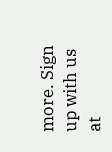more. Sign up with us at